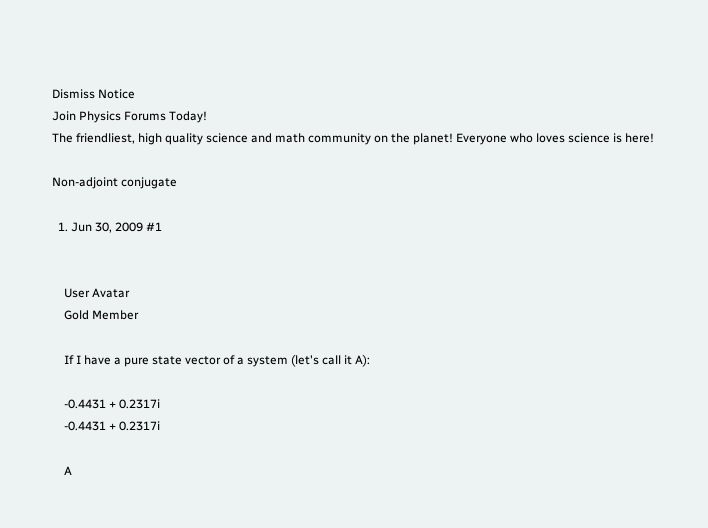Dismiss Notice
Join Physics Forums Today!
The friendliest, high quality science and math community on the planet! Everyone who loves science is here!

Non-adjoint conjugate

  1. Jun 30, 2009 #1


    User Avatar
    Gold Member

    If I have a pure state vector of a system (let's call it A):

    -0.4431 + 0.2317i
    -0.4431 + 0.2317i

    A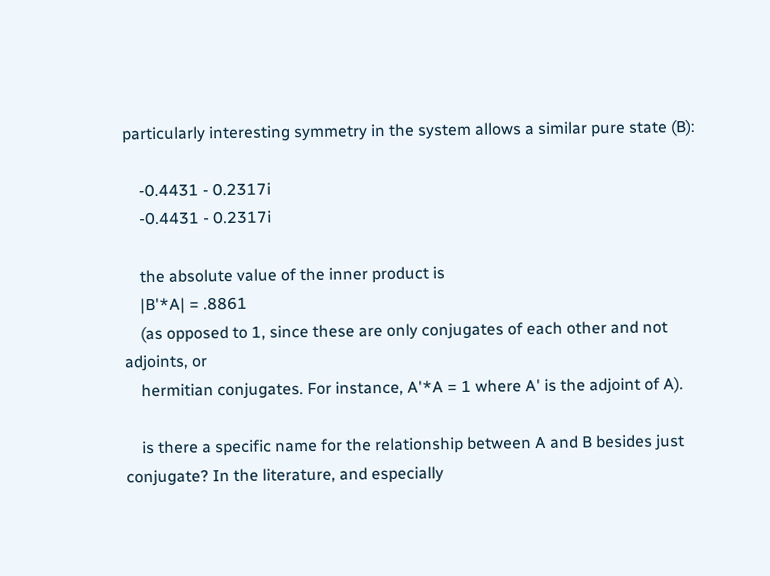particularly interesting symmetry in the system allows a similar pure state (B):

    -0.4431 - 0.2317i
    -0.4431 - 0.2317i

    the absolute value of the inner product is
    |B'*A| = .8861
    (as opposed to 1, since these are only conjugates of each other and not adjoints, or
    hermitian conjugates. For instance, A'*A = 1 where A' is the adjoint of A).

    is there a specific name for the relationship between A and B besides just conjugate? In the literature, and especially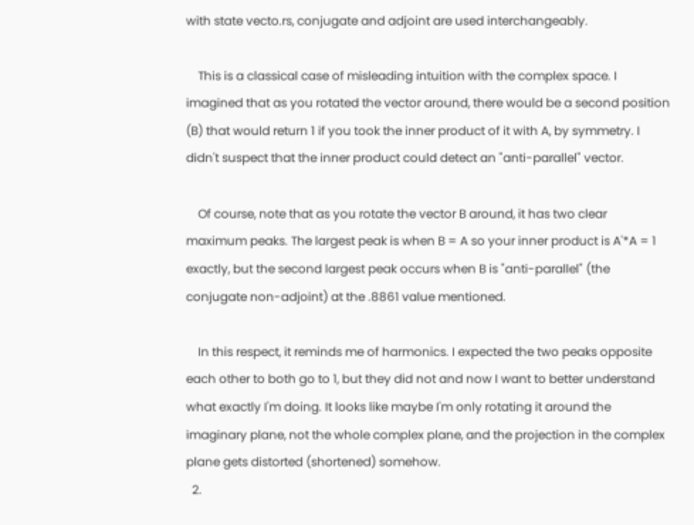with state vecto.rs, conjugate and adjoint are used interchangeably.

    This is a classical case of misleading intuition with the complex space. I imagined that as you rotated the vector around, there would be a second position (B) that would return 1 if you took the inner product of it with A, by symmetry. I didn't suspect that the inner product could detect an "anti-parallel" vector.

    Of course, note that as you rotate the vector B around, it has two clear maximum peaks. The largest peak is when B = A so your inner product is A'*A = 1 exactly, but the second largest peak occurs when B is "anti-parallel" (the conjugate non-adjoint) at the .8861 value mentioned.

    In this respect, it reminds me of harmonics. I expected the two peaks opposite each other to both go to 1, but they did not and now I want to better understand what exactly I'm doing. It looks like maybe I'm only rotating it around the imaginary plane, not the whole complex plane, and the projection in the complex plane gets distorted (shortened) somehow.
  2.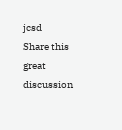jcsd
Share this great discussion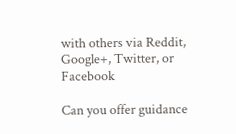with others via Reddit, Google+, Twitter, or Facebook

Can you offer guidance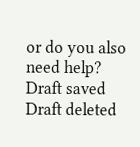or do you also need help?
Draft saved Draft deleted